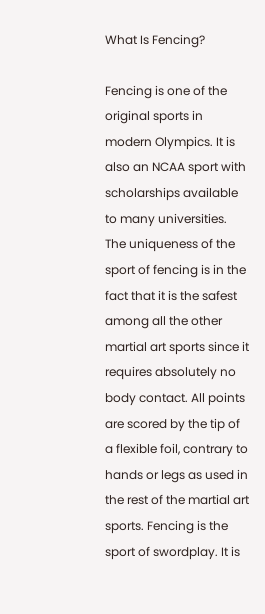What Is Fencing?

Fencing is one of the original sports in modern Olympics. It is also an NCAA sport with scholarships available to many universities. The uniqueness of the sport of fencing is in the fact that it is the safest among all the other martial art sports since it requires absolutely no body contact. All points are scored by the tip of a flexible foil, contrary to hands or legs as used in the rest of the martial art sports. Fencing is the sport of swordplay. It is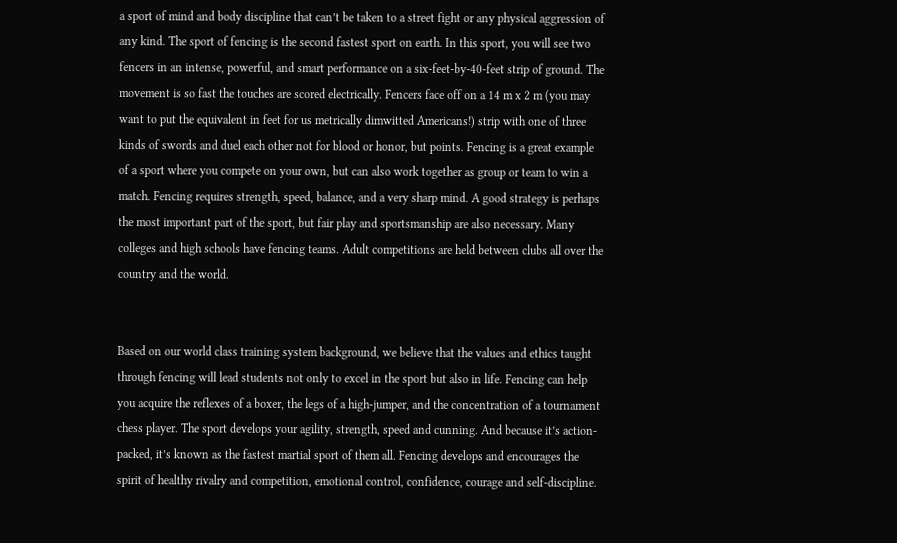a sport of mind and body discipline that can’t be taken to a street fight or any physical aggression of any kind. The sport of fencing is the second fastest sport on earth. In this sport, you will see two fencers in an intense, powerful, and smart performance on a six-feet-by-40-feet strip of ground. The movement is so fast the touches are scored electrically. Fencers face off on a 14 m x 2 m (you may want to put the equivalent in feet for us metrically dimwitted Americans!) strip with one of three kinds of swords and duel each other not for blood or honor, but points. Fencing is a great example of a sport where you compete on your own, but can also work together as group or team to win a match. Fencing requires strength, speed, balance, and a very sharp mind. A good strategy is perhaps the most important part of the sport, but fair play and sportsmanship are also necessary. Many colleges and high schools have fencing teams. Adult competitions are held between clubs all over the country and the world.


Based on our world class training system background, we believe that the values and ethics taught through fencing will lead students not only to excel in the sport but also in life. Fencing can help you acquire the reflexes of a boxer, the legs of a high-jumper, and the concentration of a tournament chess player. The sport develops your agility, strength, speed and cunning. And because it’s action-packed, it’s known as the fastest martial sport of them all. Fencing develops and encourages the spirit of healthy rivalry and competition, emotional control, confidence, courage and self-discipline.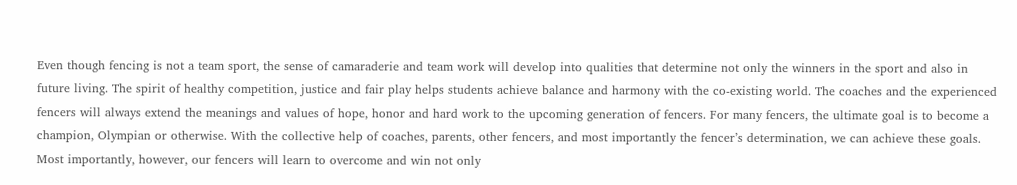Even though fencing is not a team sport, the sense of camaraderie and team work will develop into qualities that determine not only the winners in the sport and also in future living. The spirit of healthy competition, justice and fair play helps students achieve balance and harmony with the co-existing world. The coaches and the experienced fencers will always extend the meanings and values of hope, honor and hard work to the upcoming generation of fencers. For many fencers, the ultimate goal is to become a champion, Olympian or otherwise. With the collective help of coaches, parents, other fencers, and most importantly the fencer’s determination, we can achieve these goals. Most importantly, however, our fencers will learn to overcome and win not only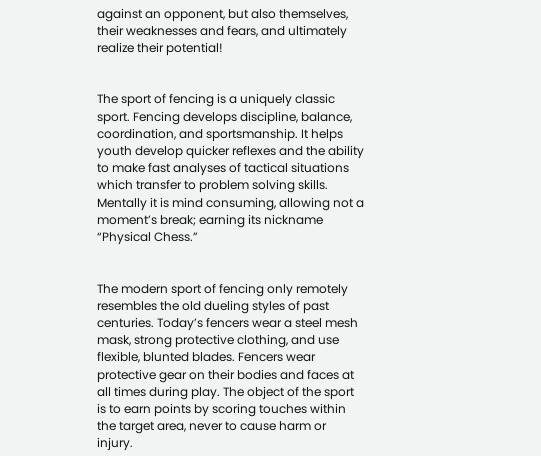against an opponent, but also themselves, their weaknesses and fears, and ultimately realize their potential!


The sport of fencing is a uniquely classic sport. Fencing develops discipline, balance, coordination, and sportsmanship. It helps youth develop quicker reflexes and the ability to make fast analyses of tactical situations which transfer to problem solving skills. Mentally it is mind consuming, allowing not a moment’s break; earning its nickname “Physical Chess.”


The modern sport of fencing only remotely resembles the old dueling styles of past centuries. Today’s fencers wear a steel mesh mask, strong protective clothing, and use flexible, blunted blades. Fencers wear protective gear on their bodies and faces at all times during play. The object of the sport is to earn points by scoring touches within the target area, never to cause harm or injury.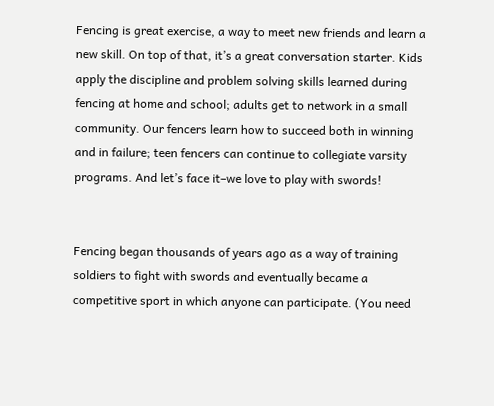Fencing is great exercise, a way to meet new friends and learn a new skill. On top of that, it’s a great conversation starter. Kids apply the discipline and problem solving skills learned during fencing at home and school; adults get to network in a small community. Our fencers learn how to succeed both in winning and in failure; teen fencers can continue to collegiate varsity programs. And let’s face it–we love to play with swords!


Fencing began thousands of years ago as a way of training soldiers to fight with swords and eventually became a competitive sport in which anyone can participate. (You need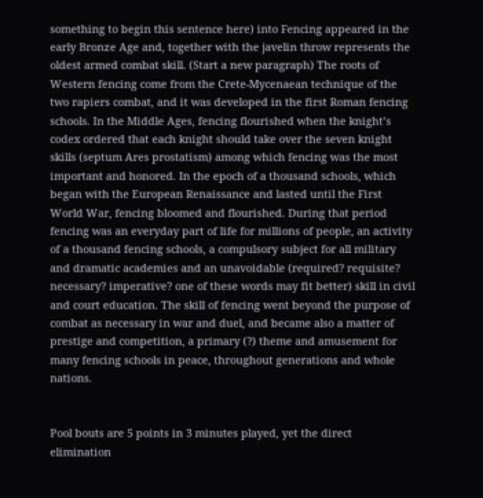something to begin this sentence here) into Fencing appeared in the early Bronze Age and, together with the javelin throw represents the oldest armed combat skill. (Start a new paragraph) The roots of Western fencing come from the Crete-Mycenaean technique of the two rapiers combat, and it was developed in the first Roman fencing schools. In the Middle Ages, fencing flourished when the knight’s codex ordered that each knight should take over the seven knight skills (septum Ares prostatism) among which fencing was the most important and honored. In the epoch of a thousand schools, which began with the European Renaissance and lasted until the First World War, fencing bloomed and flourished. During that period fencing was an everyday part of life for millions of people, an activity of a thousand fencing schools, a compulsory subject for all military and dramatic academies and an unavoidable (required? requisite? necessary? imperative? one of these words may fit better) skill in civil and court education. The skill of fencing went beyond the purpose of combat as necessary in war and duel, and became also a matter of prestige and competition, a primary (?) theme and amusement for many fencing schools in peace, throughout generations and whole nations.


Pool bouts are 5 points in 3 minutes played, yet the direct elimination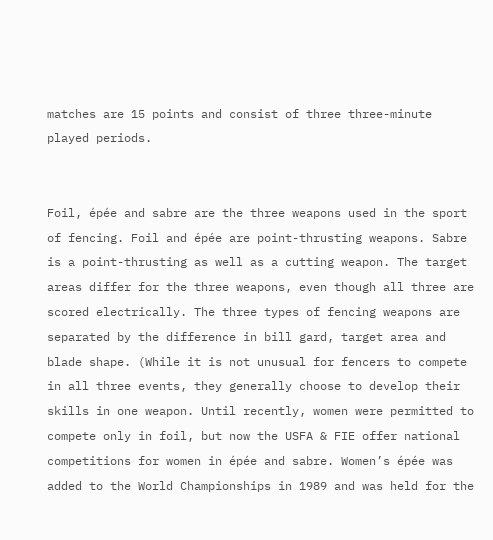matches are 15 points and consist of three three-minute played periods.


Foil, épée and sabre are the three weapons used in the sport of fencing. Foil and épée are point-thrusting weapons. Sabre is a point-thrusting as well as a cutting weapon. The target areas differ for the three weapons, even though all three are scored electrically. The three types of fencing weapons are separated by the difference in bill gard, target area and blade shape. (While it is not unusual for fencers to compete in all three events, they generally choose to develop their skills in one weapon. Until recently, women were permitted to compete only in foil, but now the USFA & FIE offer national competitions for women in épée and sabre. Women’s épée was added to the World Championships in 1989 and was held for the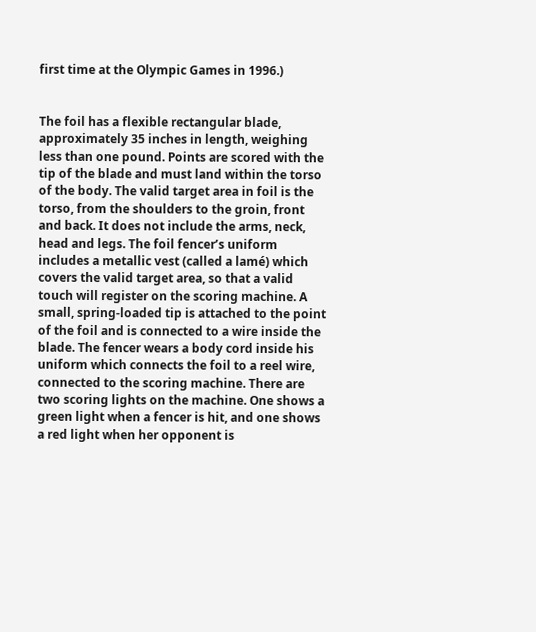first time at the Olympic Games in 1996.)


The foil has a flexible rectangular blade, approximately 35 inches in length, weighing less than one pound. Points are scored with the tip of the blade and must land within the torso of the body. The valid target area in foil is the torso, from the shoulders to the groin, front and back. It does not include the arms, neck, head and legs. The foil fencer’s uniform includes a metallic vest (called a lamé) which covers the valid target area, so that a valid touch will register on the scoring machine. A small, spring-loaded tip is attached to the point of the foil and is connected to a wire inside the blade. The fencer wears a body cord inside his uniform which connects the foil to a reel wire, connected to the scoring machine. There are two scoring lights on the machine. One shows a green light when a fencer is hit, and one shows a red light when her opponent is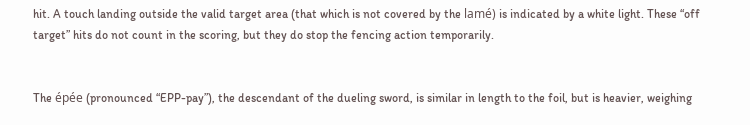hit. A touch landing outside the valid target area (that which is not covered by the lamé) is indicated by a white light. These “off target” hits do not count in the scoring, but they do stop the fencing action temporarily.


The épée (pronounced “EPP-pay”), the descendant of the dueling sword, is similar in length to the foil, but is heavier, weighing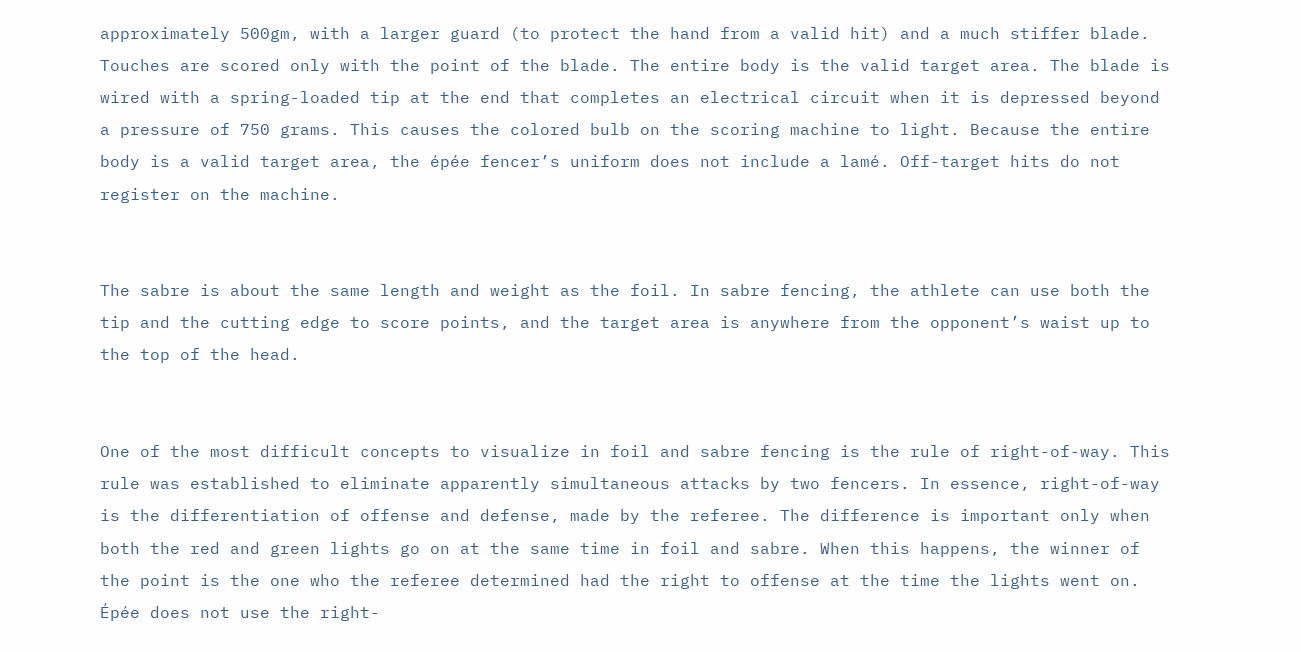approximately 500gm, with a larger guard (to protect the hand from a valid hit) and a much stiffer blade. Touches are scored only with the point of the blade. The entire body is the valid target area. The blade is wired with a spring-loaded tip at the end that completes an electrical circuit when it is depressed beyond a pressure of 750 grams. This causes the colored bulb on the scoring machine to light. Because the entire body is a valid target area, the épée fencer’s uniform does not include a lamé. Off-target hits do not register on the machine.


The sabre is about the same length and weight as the foil. In sabre fencing, the athlete can use both the tip and the cutting edge to score points, and the target area is anywhere from the opponent’s waist up to the top of the head.


One of the most difficult concepts to visualize in foil and sabre fencing is the rule of right-of-way. This rule was established to eliminate apparently simultaneous attacks by two fencers. In essence, right-of-way is the differentiation of offense and defense, made by the referee. The difference is important only when both the red and green lights go on at the same time in foil and sabre. When this happens, the winner of the point is the one who the referee determined had the right to offense at the time the lights went on. Épée does not use the right-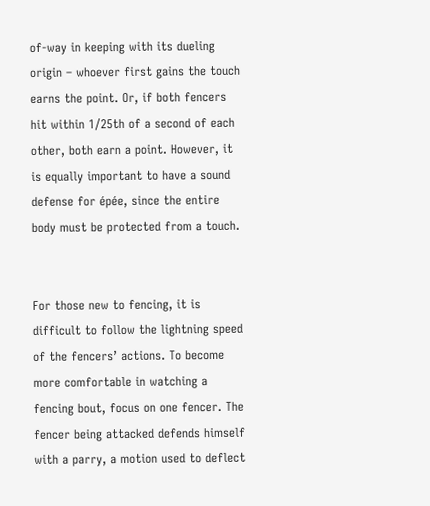of-way in keeping with its dueling origin – whoever first gains the touch earns the point. Or, if both fencers hit within 1/25th of a second of each other, both earn a point. However, it is equally important to have a sound defense for épée, since the entire body must be protected from a touch.


For those new to fencing, it is difficult to follow the lightning speed of the fencers’ actions. To become more comfortable in watching a fencing bout, focus on one fencer. The fencer being attacked defends himself with a parry, a motion used to deflect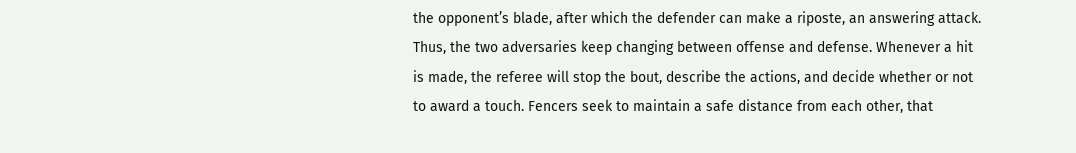the opponent’s blade, after which the defender can make a riposte, an answering attack. Thus, the two adversaries keep changing between offense and defense. Whenever a hit is made, the referee will stop the bout, describe the actions, and decide whether or not to award a touch. Fencers seek to maintain a safe distance from each other, that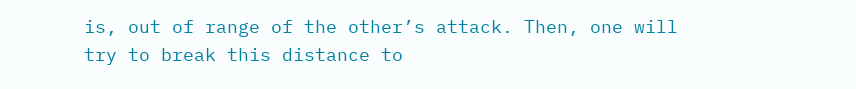is, out of range of the other’s attack. Then, one will try to break this distance to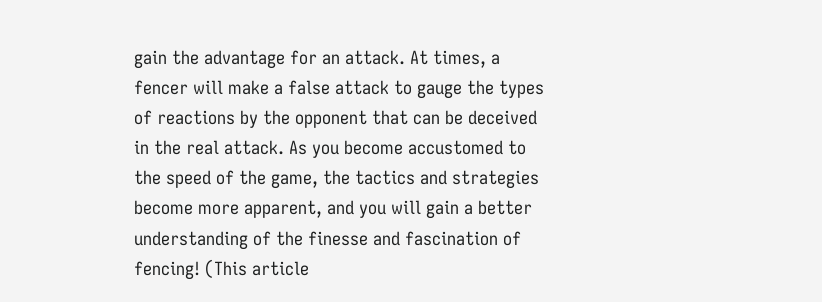gain the advantage for an attack. At times, a fencer will make a false attack to gauge the types of reactions by the opponent that can be deceived in the real attack. As you become accustomed to the speed of the game, the tactics and strategies become more apparent, and you will gain a better understanding of the finesse and fascination of fencing! (This article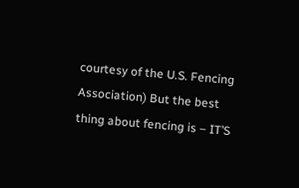courtesy of the U.S. Fencing Association) But the best thing about fencing is – IT’S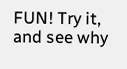FUN! Try it, and see why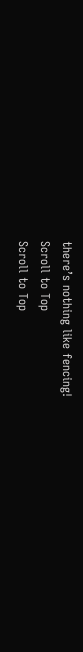there’s nothing like fencing!
Scroll to Top
Scroll to Top